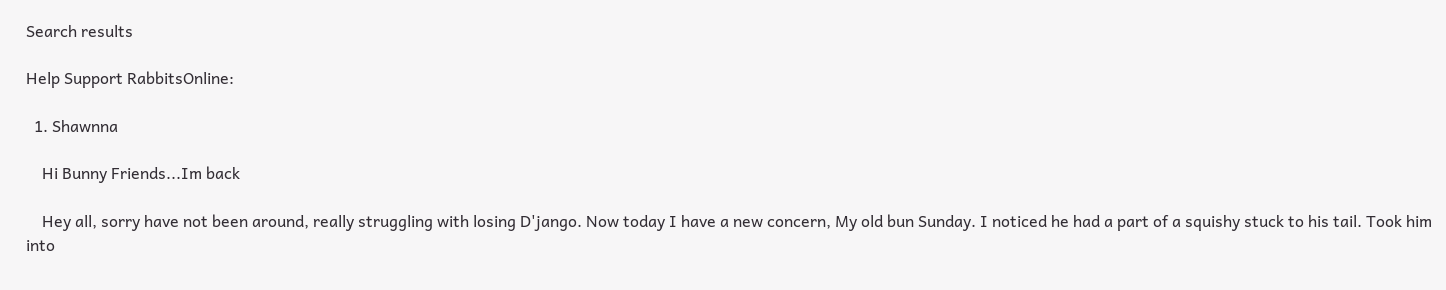Search results

Help Support RabbitsOnline:

  1. Shawnna

    Hi Bunny Friends...Im back

    Hey all, sorry have not been around, really struggling with losing D'jango. Now today I have a new concern, My old bun Sunday. I noticed he had a part of a squishy stuck to his tail. Took him into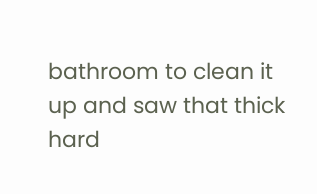bathroom to clean it up and saw that thick hard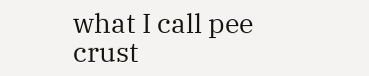what I call pee crust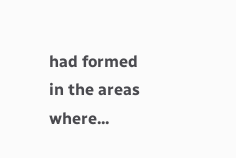had formed in the areas where...